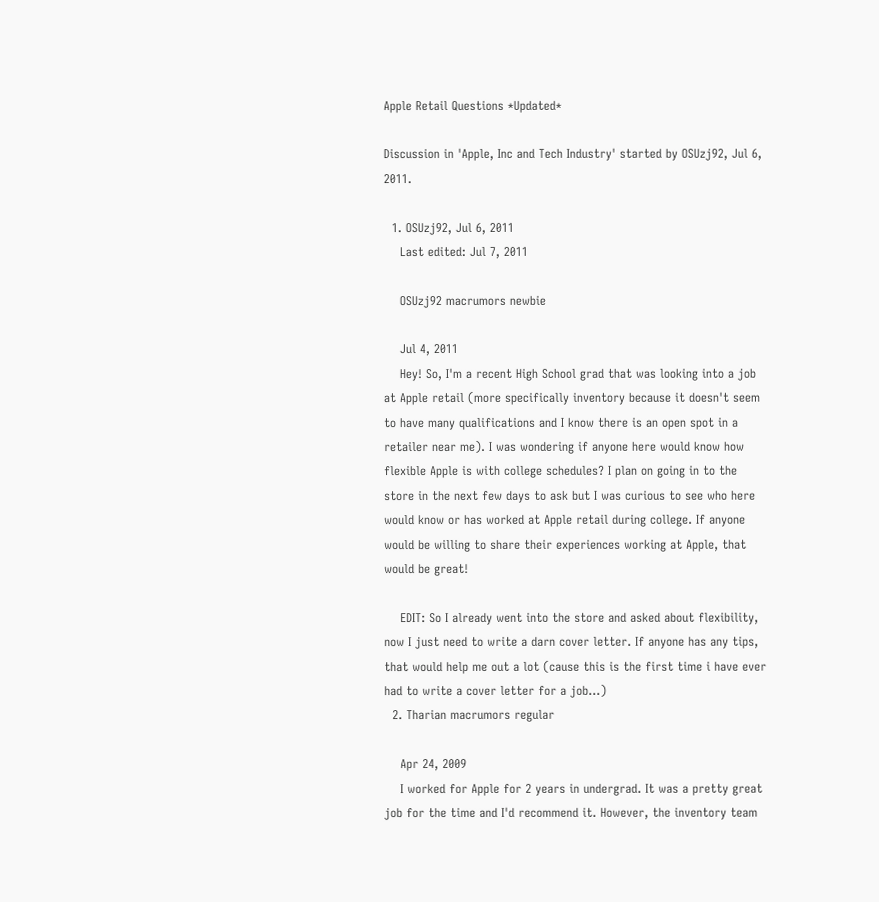Apple Retail Questions *Updated*

Discussion in 'Apple, Inc and Tech Industry' started by OSUzj92, Jul 6, 2011.

  1. OSUzj92, Jul 6, 2011
    Last edited: Jul 7, 2011

    OSUzj92 macrumors newbie

    Jul 4, 2011
    Hey! So, I'm a recent High School grad that was looking into a job at Apple retail (more specifically inventory because it doesn't seem to have many qualifications and I know there is an open spot in a retailer near me). I was wondering if anyone here would know how flexible Apple is with college schedules? I plan on going in to the store in the next few days to ask but I was curious to see who here would know or has worked at Apple retail during college. If anyone would be willing to share their experiences working at Apple, that would be great!

    EDIT: So I already went into the store and asked about flexibility, now I just need to write a darn cover letter. If anyone has any tips, that would help me out a lot (cause this is the first time i have ever had to write a cover letter for a job...)
  2. Tharian macrumors regular

    Apr 24, 2009
    I worked for Apple for 2 years in undergrad. It was a pretty great job for the time and I'd recommend it. However, the inventory team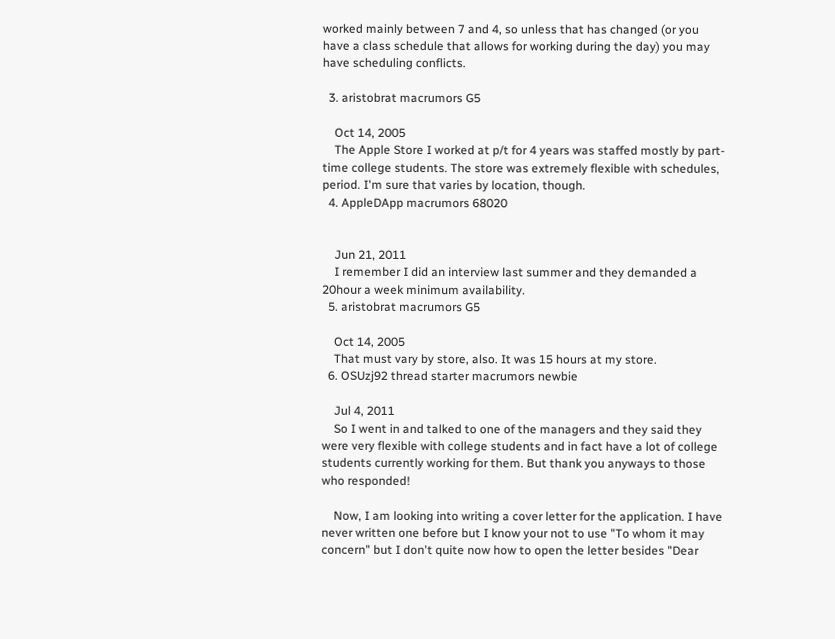worked mainly between 7 and 4, so unless that has changed (or you have a class schedule that allows for working during the day) you may have scheduling conflicts.

  3. aristobrat macrumors G5

    Oct 14, 2005
    The Apple Store I worked at p/t for 4 years was staffed mostly by part-time college students. The store was extremely flexible with schedules, period. I'm sure that varies by location, though.
  4. AppleDApp macrumors 68020


    Jun 21, 2011
    I remember I did an interview last summer and they demanded a 20hour a week minimum availability.
  5. aristobrat macrumors G5

    Oct 14, 2005
    That must vary by store, also. It was 15 hours at my store.
  6. OSUzj92 thread starter macrumors newbie

    Jul 4, 2011
    So I went in and talked to one of the managers and they said they were very flexible with college students and in fact have a lot of college students currently working for them. But thank you anyways to those who responded!

    Now, I am looking into writing a cover letter for the application. I have never written one before but I know your not to use "To whom it may concern" but I don't quite now how to open the letter besides "Dear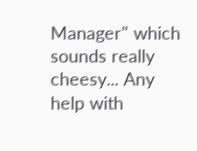Manager" which sounds really cheesy... Any help with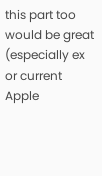this part too would be great (especially ex or current Apple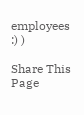employees :) )

Share This Page